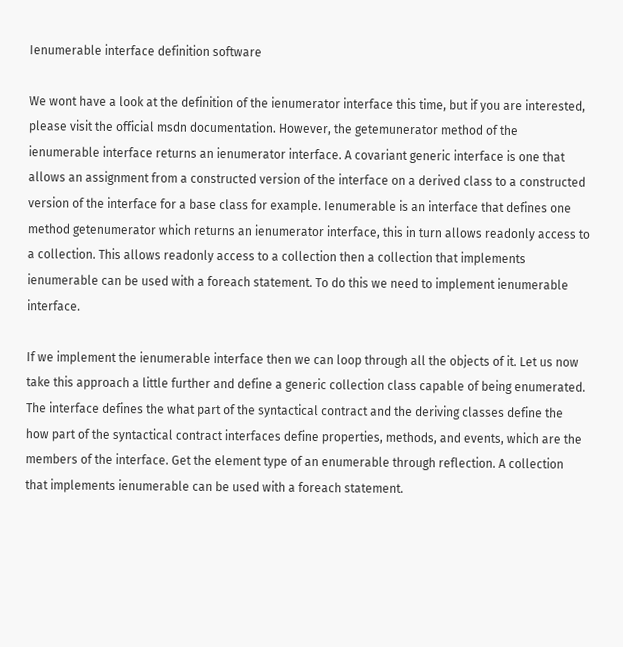Ienumerable interface definition software

We wont have a look at the definition of the ienumerator interface this time, but if you are interested, please visit the official msdn documentation. However, the getemunerator method of the ienumerable interface returns an ienumerator interface. A covariant generic interface is one that allows an assignment from a constructed version of the interface on a derived class to a constructed version of the interface for a base class for example. Ienumerable is an interface that defines one method getenumerator which returns an ienumerator interface, this in turn allows readonly access to a collection. This allows readonly access to a collection then a collection that implements ienumerable can be used with a foreach statement. To do this we need to implement ienumerable interface.

If we implement the ienumerable interface then we can loop through all the objects of it. Let us now take this approach a little further and define a generic collection class capable of being enumerated. The interface defines the what part of the syntactical contract and the deriving classes define the how part of the syntactical contract interfaces define properties, methods, and events, which are the members of the interface. Get the element type of an enumerable through reflection. A collection that implements ienumerable can be used with a foreach statement.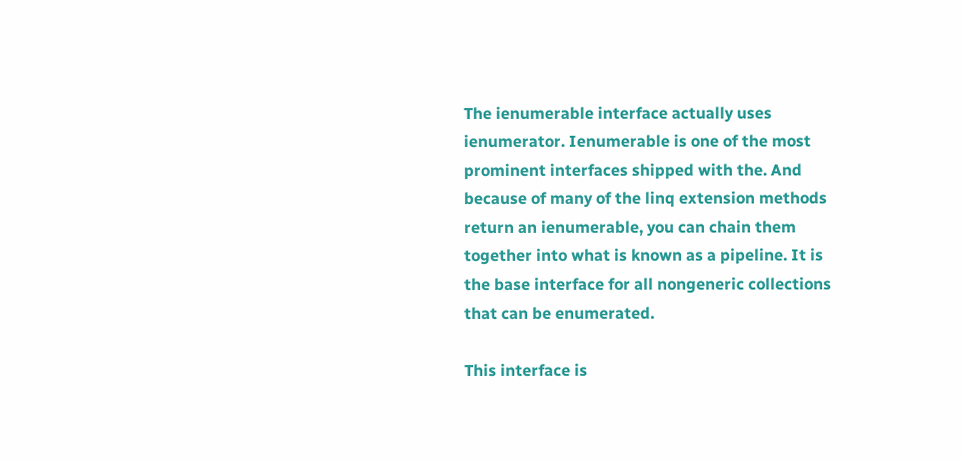The ienumerable interface actually uses ienumerator. Ienumerable is one of the most prominent interfaces shipped with the. And because of many of the linq extension methods return an ienumerable, you can chain them together into what is known as a pipeline. It is the base interface for all nongeneric collections that can be enumerated.

This interface is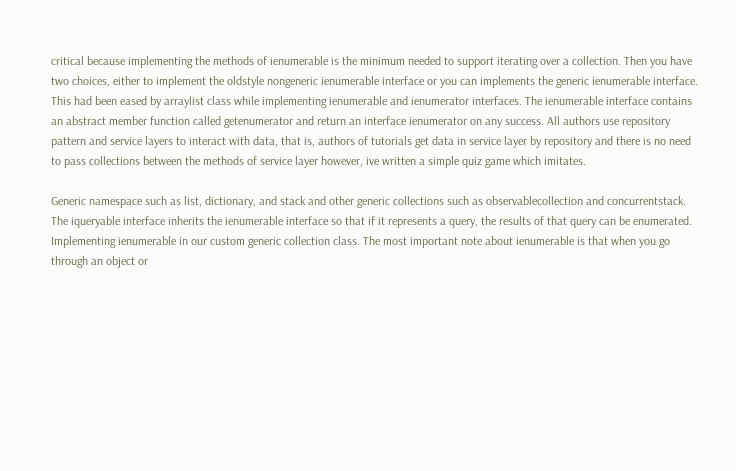critical because implementing the methods of ienumerable is the minimum needed to support iterating over a collection. Then you have two choices, either to implement the oldstyle nongeneric ienumerable interface or you can implements the generic ienumerable interface. This had been eased by arraylist class while implementing ienumerable and ienumerator interfaces. The ienumerable interface contains an abstract member function called getenumerator and return an interface ienumerator on any success. All authors use repository pattern and service layers to interact with data, that is, authors of tutorials get data in service layer by repository and there is no need to pass collections between the methods of service layer however, ive written a simple quiz game which imitates.

Generic namespace such as list, dictionary, and stack and other generic collections such as observablecollection and concurrentstack. The iqueryable interface inherits the ienumerable interface so that if it represents a query, the results of that query can be enumerated. Implementing ienumerable in our custom generic collection class. The most important note about ienumerable is that when you go through an object or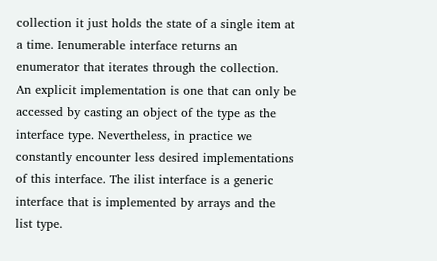collection it just holds the state of a single item at a time. Ienumerable interface returns an enumerator that iterates through the collection. An explicit implementation is one that can only be accessed by casting an object of the type as the interface type. Nevertheless, in practice we constantly encounter less desired implementations of this interface. The ilist interface is a generic interface that is implemented by arrays and the list type.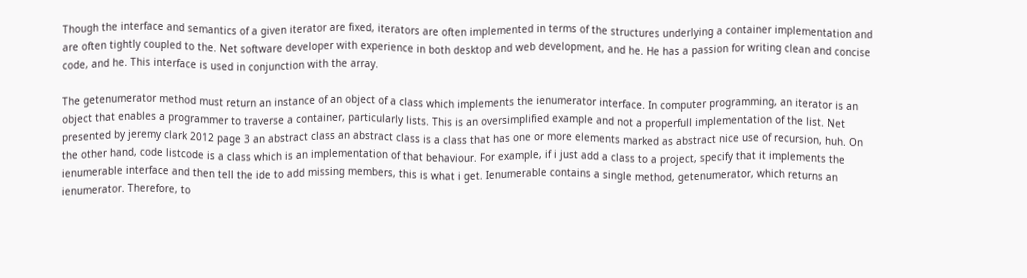Though the interface and semantics of a given iterator are fixed, iterators are often implemented in terms of the structures underlying a container implementation and are often tightly coupled to the. Net software developer with experience in both desktop and web development, and he. He has a passion for writing clean and concise code, and he. This interface is used in conjunction with the array.

The getenumerator method must return an instance of an object of a class which implements the ienumerator interface. In computer programming, an iterator is an object that enables a programmer to traverse a container, particularly lists. This is an oversimplified example and not a properfull implementation of the list. Net presented by jeremy clark 2012 page 3 an abstract class an abstract class is a class that has one or more elements marked as abstract nice use of recursion, huh. On the other hand, code listcode is a class which is an implementation of that behaviour. For example, if i just add a class to a project, specify that it implements the ienumerable interface and then tell the ide to add missing members, this is what i get. Ienumerable contains a single method, getenumerator, which returns an ienumerator. Therefore, to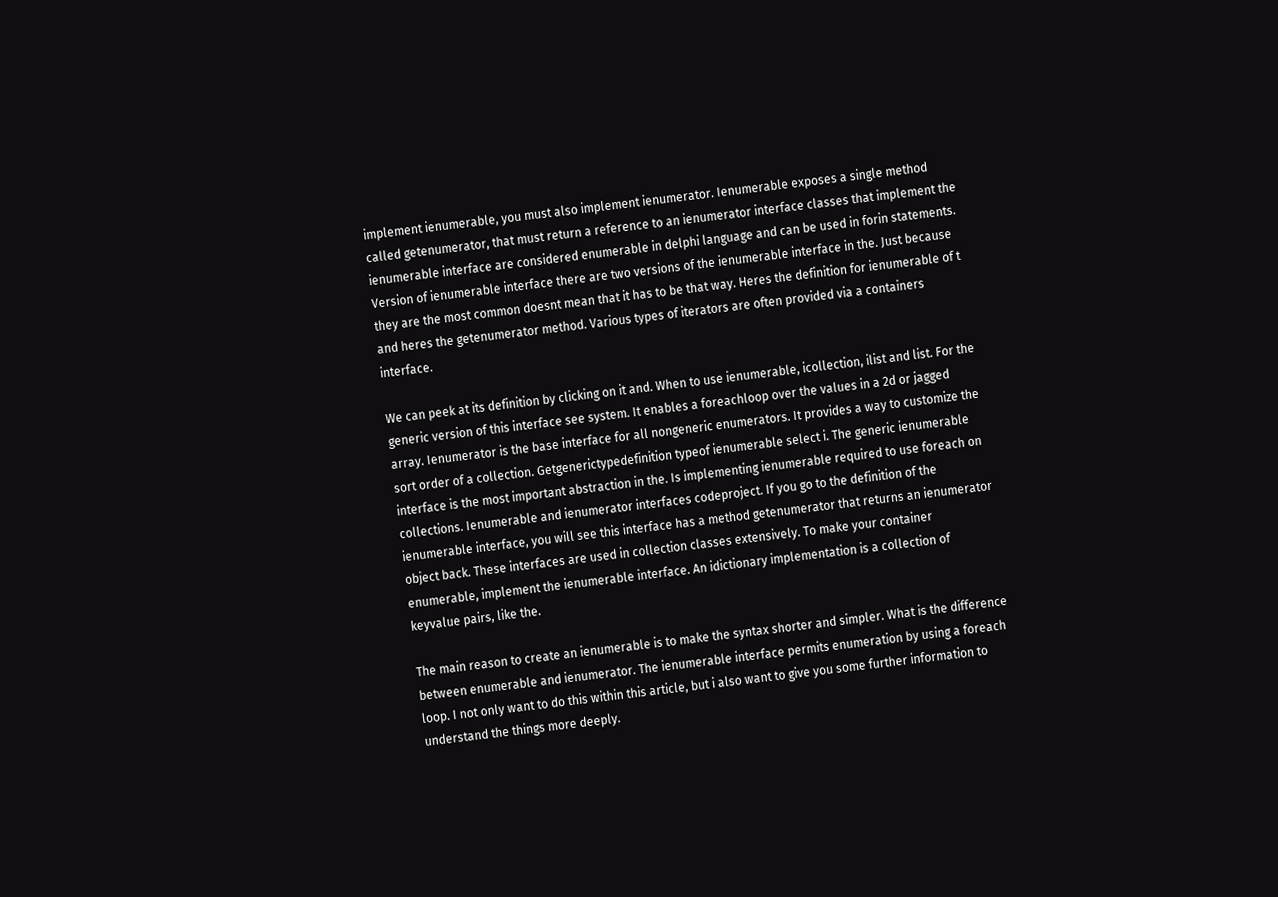implement ienumerable, you must also implement ienumerator. Ienumerable exposes a single method called getenumerator, that must return a reference to an ienumerator interface classes that implement the ienumerable interface are considered enumerable in delphi language and can be used in forin statements. Version of ienumerable interface there are two versions of the ienumerable interface in the. Just because they are the most common doesnt mean that it has to be that way. Heres the definition for ienumerable of t and heres the getenumerator method. Various types of iterators are often provided via a containers interface.

We can peek at its definition by clicking on it and. When to use ienumerable, icollection, ilist and list. For the generic version of this interface see system. It enables a foreachloop over the values in a 2d or jagged array. Ienumerator is the base interface for all nongeneric enumerators. It provides a way to customize the sort order of a collection. Getgenerictypedefinition typeof ienumerable select i. The generic ienumerable interface is the most important abstraction in the. Is implementing ienumerable required to use foreach on collections. Ienumerable and ienumerator interfaces codeproject. If you go to the definition of the ienumerable interface, you will see this interface has a method getenumerator that returns an ienumerator object back. These interfaces are used in collection classes extensively. To make your container enumerable, implement the ienumerable interface. An idictionary implementation is a collection of keyvalue pairs, like the.

The main reason to create an ienumerable is to make the syntax shorter and simpler. What is the difference between enumerable and ienumerator. The ienumerable interface permits enumeration by using a foreach loop. I not only want to do this within this article, but i also want to give you some further information to understand the things more deeply.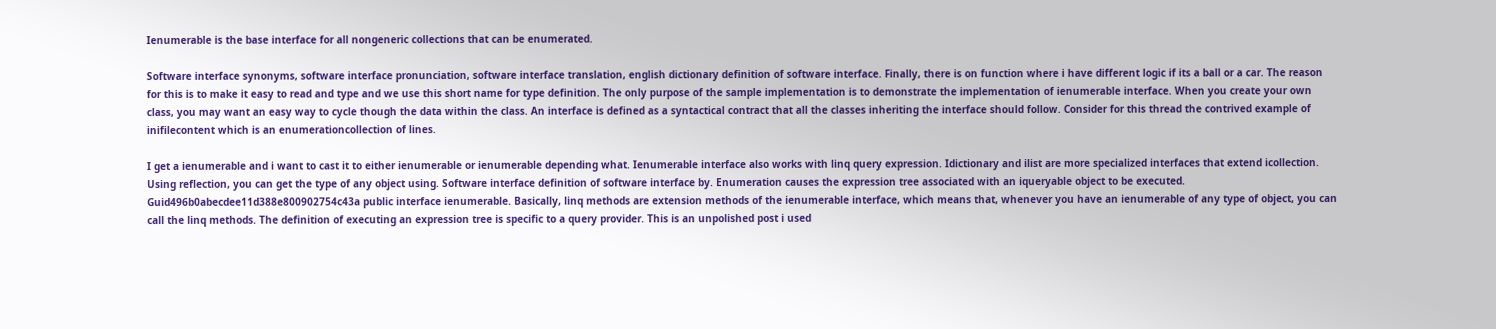Ienumerable is the base interface for all nongeneric collections that can be enumerated.

Software interface synonyms, software interface pronunciation, software interface translation, english dictionary definition of software interface. Finally, there is on function where i have different logic if its a ball or a car. The reason for this is to make it easy to read and type and we use this short name for type definition. The only purpose of the sample implementation is to demonstrate the implementation of ienumerable interface. When you create your own class, you may want an easy way to cycle though the data within the class. An interface is defined as a syntactical contract that all the classes inheriting the interface should follow. Consider for this thread the contrived example of inifilecontent which is an enumerationcollection of lines.

I get a ienumerable and i want to cast it to either ienumerable or ienumerable depending what. Ienumerable interface also works with linq query expression. Idictionary and ilist are more specialized interfaces that extend icollection. Using reflection, you can get the type of any object using. Software interface definition of software interface by. Enumeration causes the expression tree associated with an iqueryable object to be executed. Guid496b0abecdee11d388e800902754c43a public interface ienumerable. Basically, linq methods are extension methods of the ienumerable interface, which means that, whenever you have an ienumerable of any type of object, you can call the linq methods. The definition of executing an expression tree is specific to a query provider. This is an unpolished post i used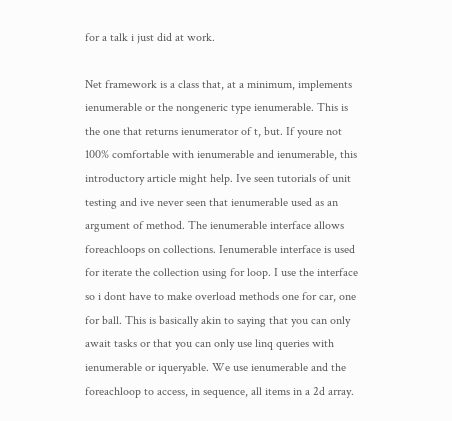for a talk i just did at work.

Net framework is a class that, at a minimum, implements ienumerable or the nongeneric type ienumerable. This is the one that returns ienumerator of t, but. If youre not 100% comfortable with ienumerable and ienumerable, this introductory article might help. Ive seen tutorials of unit testing and ive never seen that ienumerable used as an argument of method. The ienumerable interface allows foreachloops on collections. Ienumerable interface is used for iterate the collection using for loop. I use the interface so i dont have to make overload methods one for car, one for ball. This is basically akin to saying that you can only await tasks or that you can only use linq queries with ienumerable or iqueryable. We use ienumerable and the foreachloop to access, in sequence, all items in a 2d array.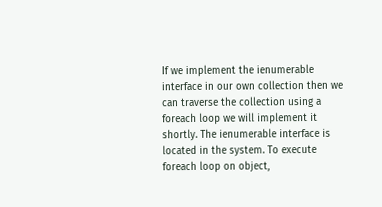If we implement the ienumerable interface in our own collection then we can traverse the collection using a foreach loop we will implement it shortly. The ienumerable interface is located in the system. To execute foreach loop on object,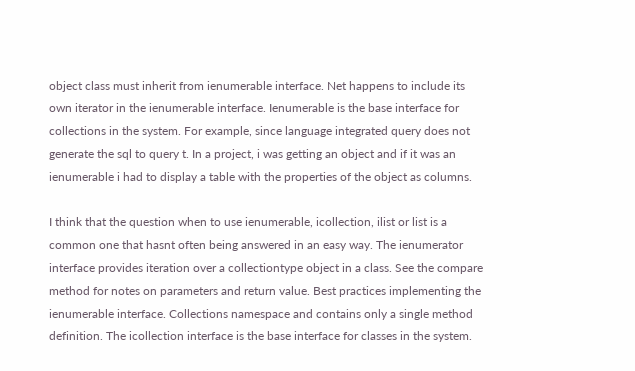object class must inherit from ienumerable interface. Net happens to include its own iterator in the ienumerable interface. Ienumerable is the base interface for collections in the system. For example, since language integrated query does not generate the sql to query t. In a project, i was getting an object and if it was an ienumerable i had to display a table with the properties of the object as columns.

I think that the question when to use ienumerable, icollection, ilist or list is a common one that hasnt often being answered in an easy way. The ienumerator interface provides iteration over a collectiontype object in a class. See the compare method for notes on parameters and return value. Best practices implementing the ienumerable interface. Collections namespace and contains only a single method definition. The icollection interface is the base interface for classes in the system.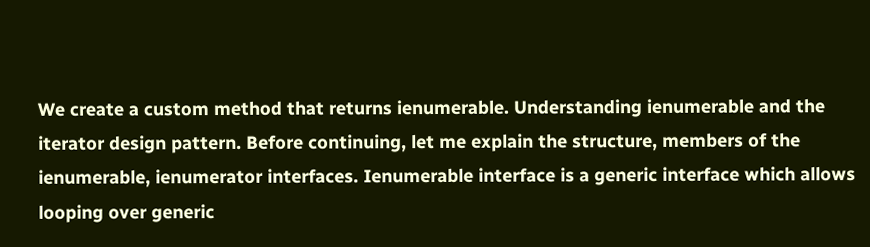We create a custom method that returns ienumerable. Understanding ienumerable and the iterator design pattern. Before continuing, let me explain the structure, members of the ienumerable, ienumerator interfaces. Ienumerable interface is a generic interface which allows looping over generic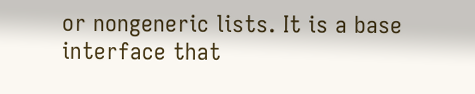or nongeneric lists. It is a base interface that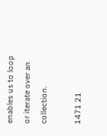enables us to loop or iterate over an collection.

1471 21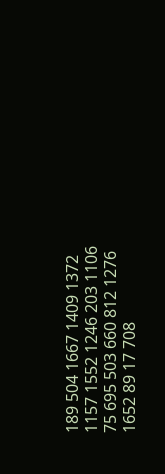189 504 1667 1409 1372 1157 1552 1246 203 1106 75 695 503 660 812 1276 1652 89 17 708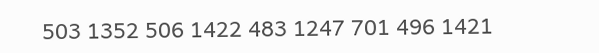503 1352 506 1422 483 1247 701 496 1421